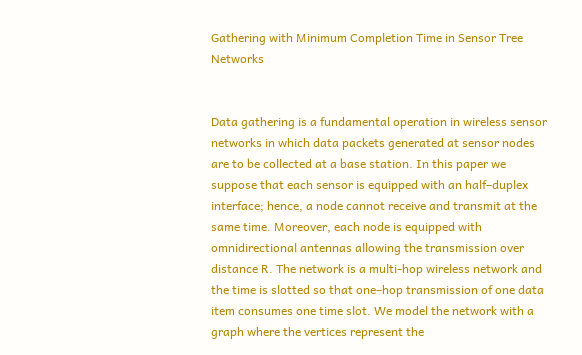Gathering with Minimum Completion Time in Sensor Tree Networks


Data gathering is a fundamental operation in wireless sensor networks in which data packets generated at sensor nodes are to be collected at a base station. In this paper we suppose that each sensor is equipped with an half–duplex interface; hence, a node cannot receive and transmit at the same time. Moreover, each node is equipped with omnidirectional antennas allowing the transmission over distance R. The network is a multi-hop wireless network and the time is slotted so that one–hop transmission of one data item consumes one time slot. We model the network with a graph where the vertices represent the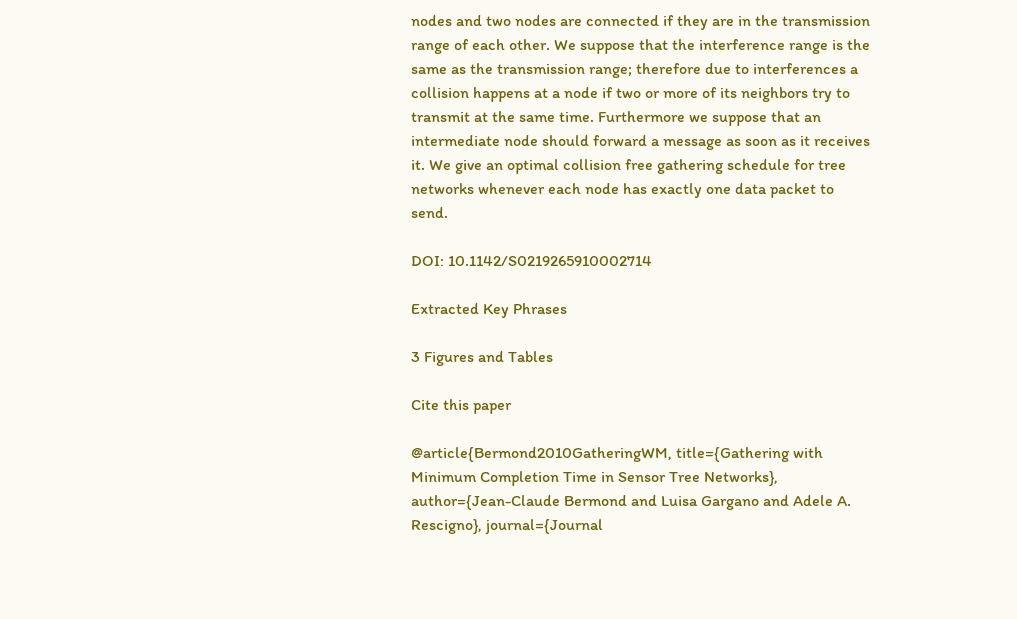nodes and two nodes are connected if they are in the transmission range of each other. We suppose that the interference range is the same as the transmission range; therefore due to interferences a collision happens at a node if two or more of its neighbors try to transmit at the same time. Furthermore we suppose that an intermediate node should forward a message as soon as it receives it. We give an optimal collision free gathering schedule for tree networks whenever each node has exactly one data packet to send.

DOI: 10.1142/S0219265910002714

Extracted Key Phrases

3 Figures and Tables

Cite this paper

@article{Bermond2010GatheringWM, title={Gathering with Minimum Completion Time in Sensor Tree Networks}, author={Jean-Claude Bermond and Luisa Gargano and Adele A. Rescigno}, journal={Journal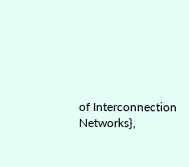of Interconnection Networks},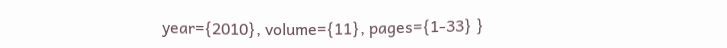year={2010}, volume={11}, pages={1-33} }